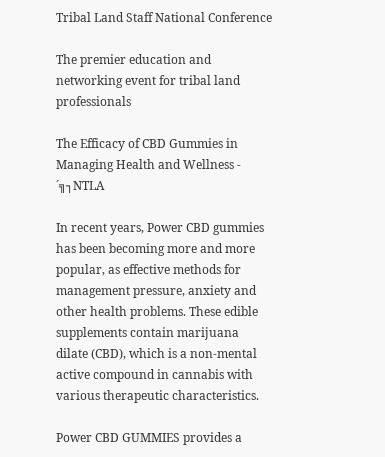Tribal Land Staff National Conference

The premier education and networking event for tribal land professionals

The Efficacy of CBD Gummies in Managing Health and Wellness - ´╗┐NTLA

In recent years, Power CBD gummies has been becoming more and more popular, as effective methods for management pressure, anxiety and other health problems. These edible supplements contain marijuana dilate (CBD), which is a non-mental active compound in cannabis with various therapeutic characteristics.

Power CBD GUMMIES provides a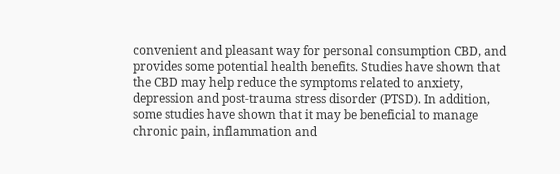convenient and pleasant way for personal consumption CBD, and provides some potential health benefits. Studies have shown that the CBD may help reduce the symptoms related to anxiety, depression and post-trauma stress disorder (PTSD). In addition, some studies have shown that it may be beneficial to manage chronic pain, inflammation and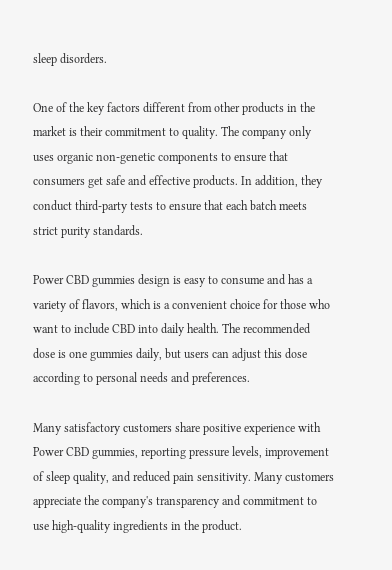sleep disorders.

One of the key factors different from other products in the market is their commitment to quality. The company only uses organic non-genetic components to ensure that consumers get safe and effective products. In addition, they conduct third-party tests to ensure that each batch meets strict purity standards.

Power CBD gummies design is easy to consume and has a variety of flavors, which is a convenient choice for those who want to include CBD into daily health. The recommended dose is one gummies daily, but users can adjust this dose according to personal needs and preferences.

Many satisfactory customers share positive experience with Power CBD gummies, reporting pressure levels, improvement of sleep quality, and reduced pain sensitivity. Many customers appreciate the company's transparency and commitment to use high-quality ingredients in the product.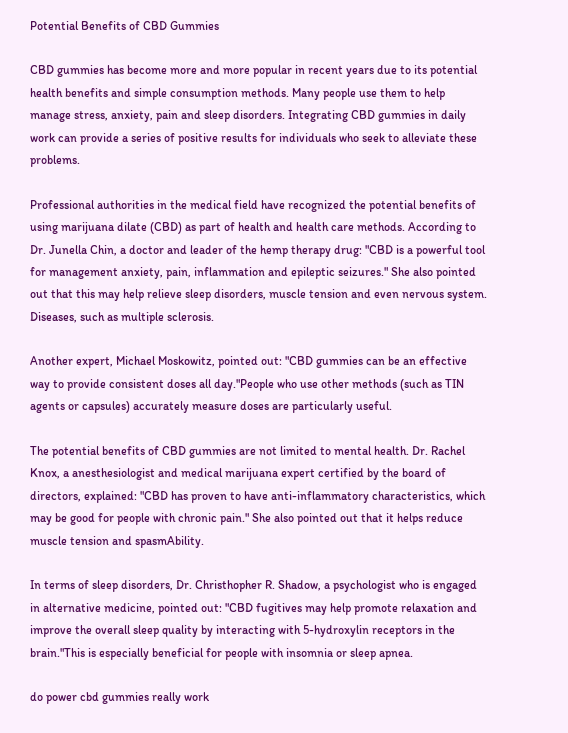Potential Benefits of CBD Gummies

CBD gummies has become more and more popular in recent years due to its potential health benefits and simple consumption methods. Many people use them to help manage stress, anxiety, pain and sleep disorders. Integrating CBD gummies in daily work can provide a series of positive results for individuals who seek to alleviate these problems.

Professional authorities in the medical field have recognized the potential benefits of using marijuana dilate (CBD) as part of health and health care methods. According to Dr. Junella Chin, a doctor and leader of the hemp therapy drug: "CBD is a powerful tool for management anxiety, pain, inflammation and epileptic seizures." She also pointed out that this may help relieve sleep disorders, muscle tension and even nervous system. Diseases, such as multiple sclerosis.

Another expert, Michael Moskowitz, pointed out: "CBD gummies can be an effective way to provide consistent doses all day."People who use other methods (such as TIN agents or capsules) accurately measure doses are particularly useful.

The potential benefits of CBD gummies are not limited to mental health. Dr. Rachel Knox, a anesthesiologist and medical marijuana expert certified by the board of directors, explained: "CBD has proven to have anti-inflammatory characteristics, which may be good for people with chronic pain." She also pointed out that it helps reduce muscle tension and spasmAbility.

In terms of sleep disorders, Dr. Christhopher R. Shadow, a psychologist who is engaged in alternative medicine, pointed out: "CBD fugitives may help promote relaxation and improve the overall sleep quality by interacting with 5-hydroxylin receptors in the brain."This is especially beneficial for people with insomnia or sleep apnea.

do power cbd gummies really work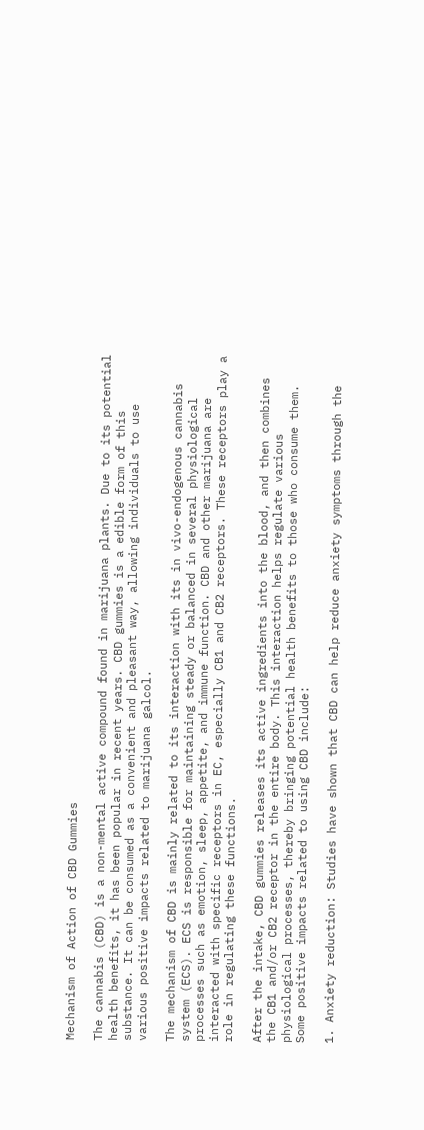Mechanism of Action of CBD Gummies

The cannabis (CBD) is a non-mental active compound found in marijuana plants. Due to its potential health benefits, it has been popular in recent years. CBD gummies is a edible form of this substance. It can be consumed as a convenient and pleasant way, allowing individuals to use various positive impacts related to marijuana galcol.

The mechanism of CBD is mainly related to its interaction with its in vivo-endogenous cannabis system (ECS). ECS is responsible for maintaining steady or balanced in several physiological processes such as emotion, sleep, appetite, and immune function. CBD and other marijuana are interacted with specific receptors in EC, especially CB1 and CB2 receptors. These receptors play a role in regulating these functions.

After the intake, CBD gummies releases its active ingredients into the blood, and then combines the CB1 and/or CB2 receptor in the entire body. This interaction helps regulate various physiological processes, thereby bringing potential health benefits to those who consume them. Some positive impacts related to using CBD include:

1. Anxiety reduction: Studies have shown that CBD can help reduce anxiety symptoms through the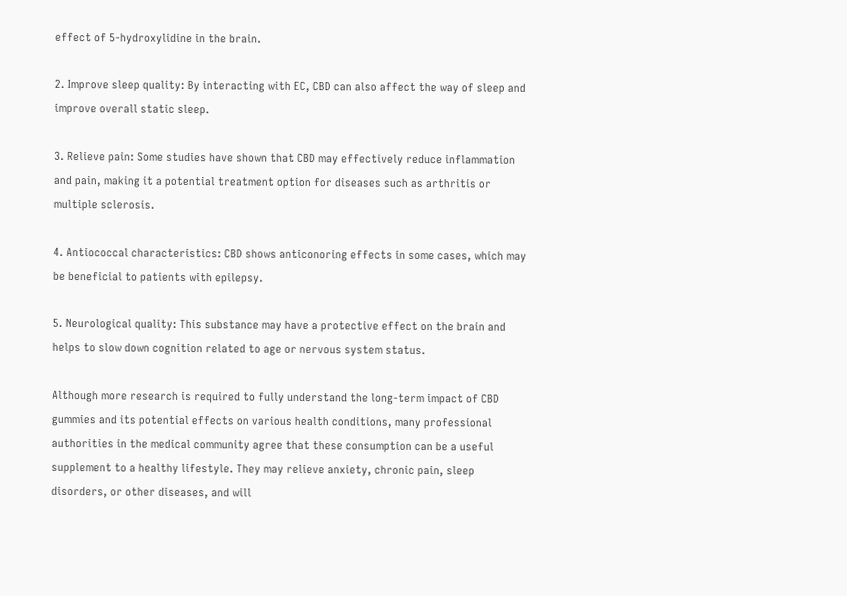effect of 5-hydroxylidine in the brain.

2. Improve sleep quality: By interacting with EC, CBD can also affect the way of sleep and improve overall static sleep.

3. Relieve pain: Some studies have shown that CBD may effectively reduce inflammation and pain, making it a potential treatment option for diseases such as arthritis or multiple sclerosis.

4. Antiococcal characteristics: CBD shows anticonoring effects in some cases, which may be beneficial to patients with epilepsy.

5. Neurological quality: This substance may have a protective effect on the brain and helps to slow down cognition related to age or nervous system status.

Although more research is required to fully understand the long-term impact of CBD gummies and its potential effects on various health conditions, many professional authorities in the medical community agree that these consumption can be a useful supplement to a healthy lifestyle. They may relieve anxiety, chronic pain, sleep disorders, or other diseases, and will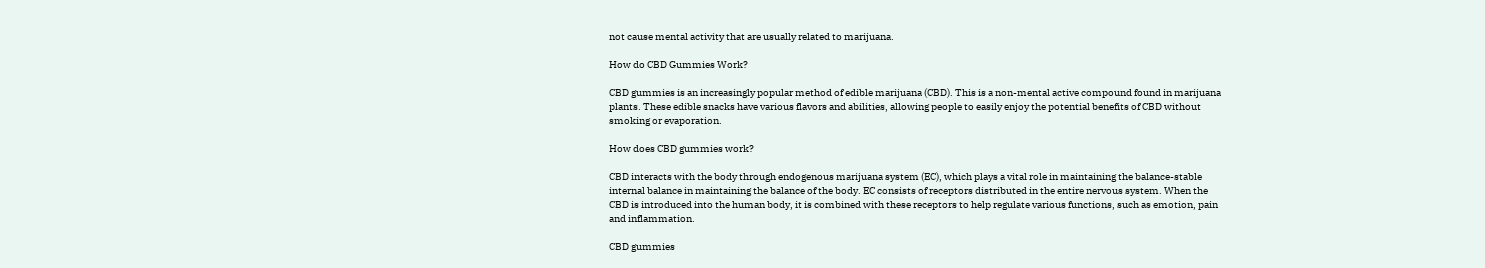not cause mental activity that are usually related to marijuana.

How do CBD Gummies Work?

CBD gummies is an increasingly popular method of edible marijuana (CBD). This is a non-mental active compound found in marijuana plants. These edible snacks have various flavors and abilities, allowing people to easily enjoy the potential benefits of CBD without smoking or evaporation.

How does CBD gummies work?

CBD interacts with the body through endogenous marijuana system (EC), which plays a vital role in maintaining the balance-stable internal balance in maintaining the balance of the body. EC consists of receptors distributed in the entire nervous system. When the CBD is introduced into the human body, it is combined with these receptors to help regulate various functions, such as emotion, pain and inflammation.

CBD gummies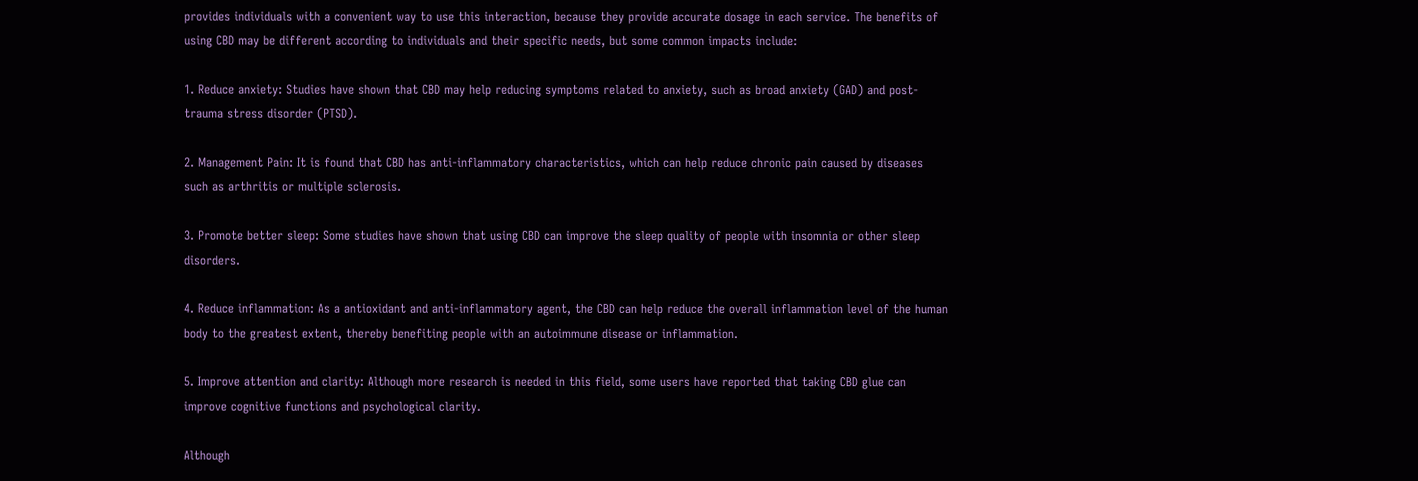provides individuals with a convenient way to use this interaction, because they provide accurate dosage in each service. The benefits of using CBD may be different according to individuals and their specific needs, but some common impacts include:

1. Reduce anxiety: Studies have shown that CBD may help reducing symptoms related to anxiety, such as broad anxiety (GAD) and post-trauma stress disorder (PTSD).

2. Management Pain: It is found that CBD has anti-inflammatory characteristics, which can help reduce chronic pain caused by diseases such as arthritis or multiple sclerosis.

3. Promote better sleep: Some studies have shown that using CBD can improve the sleep quality of people with insomnia or other sleep disorders.

4. Reduce inflammation: As a antioxidant and anti-inflammatory agent, the CBD can help reduce the overall inflammation level of the human body to the greatest extent, thereby benefiting people with an autoimmune disease or inflammation.

5. Improve attention and clarity: Although more research is needed in this field, some users have reported that taking CBD glue can improve cognitive functions and psychological clarity.

Although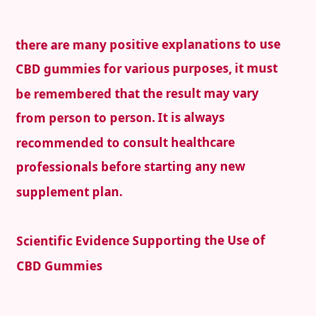there are many positive explanations to use CBD gummies for various purposes, it must be remembered that the result may vary from person to person. It is always recommended to consult healthcare professionals before starting any new supplement plan.

Scientific Evidence Supporting the Use of CBD Gummies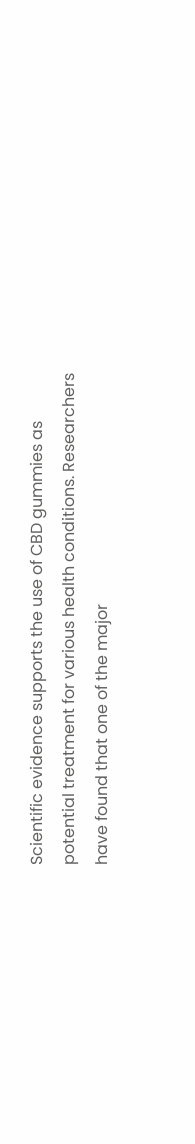Scientific evidence supports the use of CBD gummies as potential treatment for various health conditions. Researchers have found that one of the major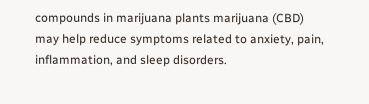compounds in marijuana plants marijuana (CBD) may help reduce symptoms related to anxiety, pain, inflammation, and sleep disorders.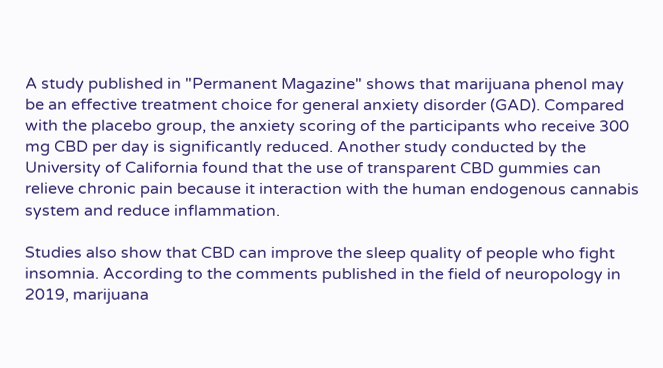A study published in "Permanent Magazine" shows that marijuana phenol may be an effective treatment choice for general anxiety disorder (GAD). Compared with the placebo group, the anxiety scoring of the participants who receive 300 mg CBD per day is significantly reduced. Another study conducted by the University of California found that the use of transparent CBD gummies can relieve chronic pain because it interaction with the human endogenous cannabis system and reduce inflammation.

Studies also show that CBD can improve the sleep quality of people who fight insomnia. According to the comments published in the field of neuropology in 2019, marijuana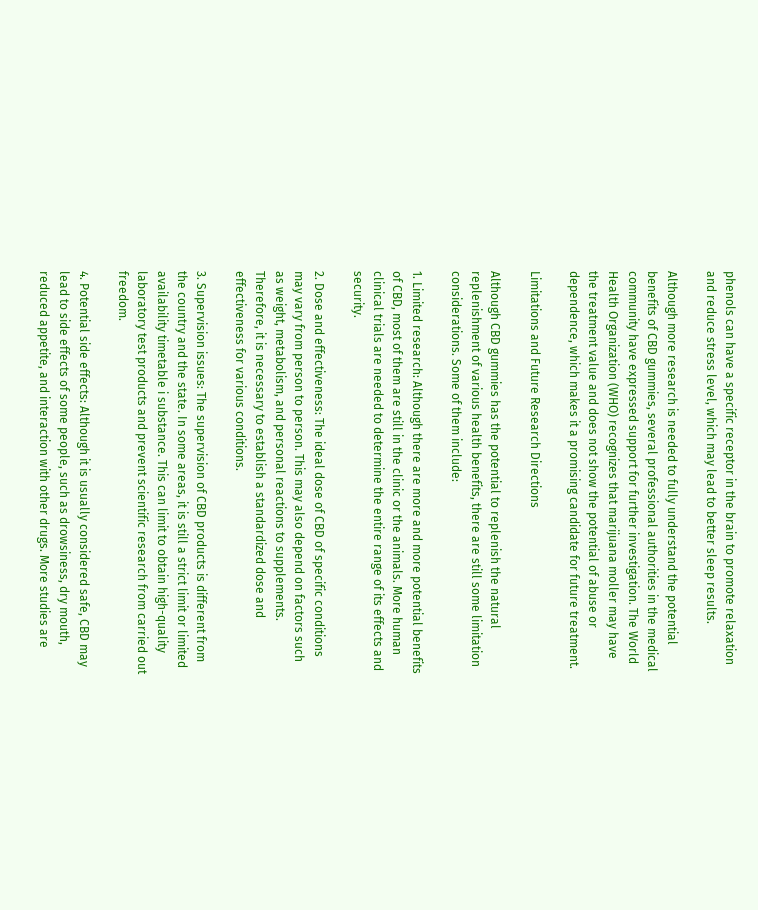phenols can have a specific receptor in the brain to promote relaxation and reduce stress level, which may lead to better sleep results.

Although more research is needed to fully understand the potential benefits of CBD gummies, several professional authorities in the medical community have expressed support for further investigation. The World Health Organization (WHO) recognizes that marijuana moller may have the treatment value and does not show the potential of abuse or dependence, which makes it a promising candidate for future treatment.

Limitations and Future Research Directions

Although CBD gummies has the potential to replenish the natural replenishment of various health benefits, there are still some limitation considerations. Some of them include:

1. Limited research: Although there are more and more potential benefits of CBD, most of them are still in the clinic or the animals. More human clinical trials are needed to determine the entire range of its effects and security.

2. Dose and effectiveness: The ideal dose of CBD of specific conditions may vary from person to person. This may also depend on factors such as weight, metabolism, and personal reactions to supplements. Therefore, it is necessary to establish a standardized dose and effectiveness for various conditions.

3. Supervision issues: The supervision of CBD products is different from the country and the state. In some areas, it is still a strict limit or limited availability timetable i substance. This can limit to obtain high-quality laboratory test products and prevent scientific research from carried out freedom.

4. Potential side effects: Although it is usually considered safe, CBD may lead to side effects of some people, such as drowsiness, dry mouth, reduced appetite, and interaction with other drugs. More studies are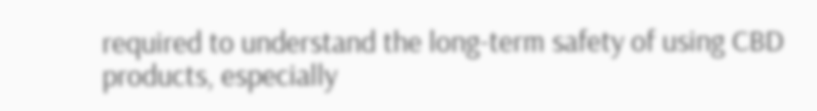required to understand the long-term safety of using CBD products, especially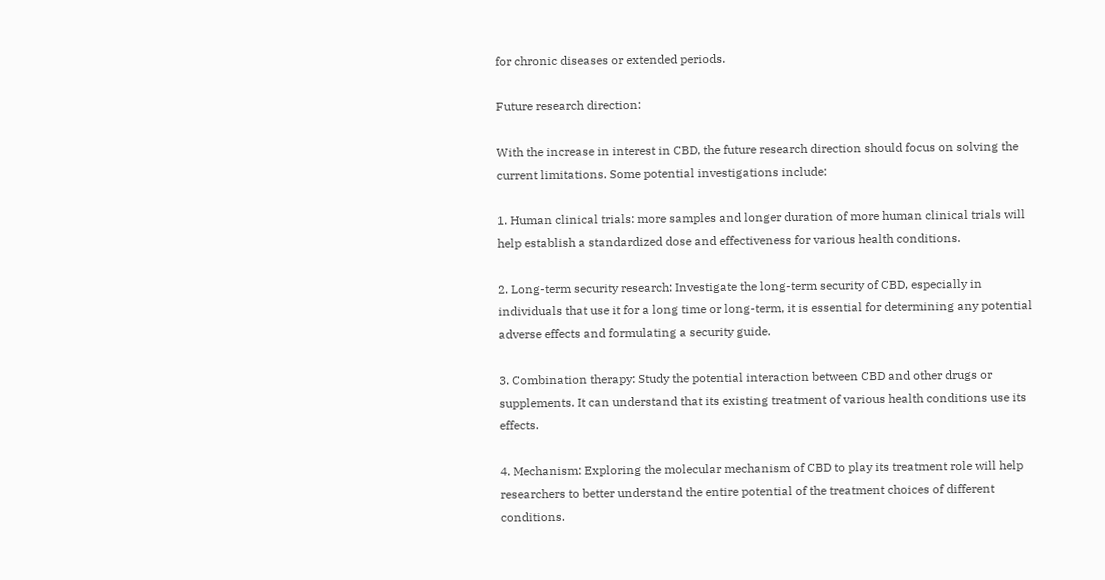for chronic diseases or extended periods.

Future research direction:

With the increase in interest in CBD, the future research direction should focus on solving the current limitations. Some potential investigations include:

1. Human clinical trials: more samples and longer duration of more human clinical trials will help establish a standardized dose and effectiveness for various health conditions.

2. Long-term security research: Investigate the long-term security of CBD, especially in individuals that use it for a long time or long-term, it is essential for determining any potential adverse effects and formulating a security guide.

3. Combination therapy: Study the potential interaction between CBD and other drugs or supplements. It can understand that its existing treatment of various health conditions use its effects.

4. Mechanism: Exploring the molecular mechanism of CBD to play its treatment role will help researchers to better understand the entire potential of the treatment choices of different conditions.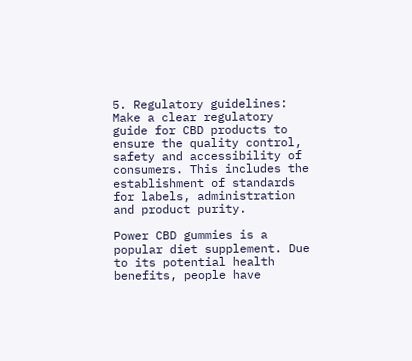5. Regulatory guidelines: Make a clear regulatory guide for CBD products to ensure the quality control, safety and accessibility of consumers. This includes the establishment of standards for labels, administration and product purity.

Power CBD gummies is a popular diet supplement. Due to its potential health benefits, people have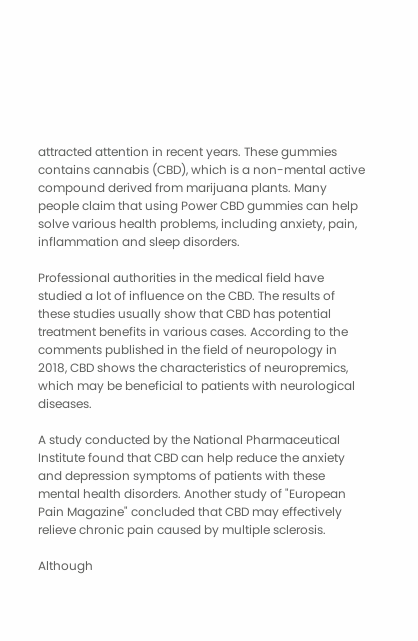attracted attention in recent years. These gummies contains cannabis (CBD), which is a non-mental active compound derived from marijuana plants. Many people claim that using Power CBD gummies can help solve various health problems, including anxiety, pain, inflammation and sleep disorders.

Professional authorities in the medical field have studied a lot of influence on the CBD. The results of these studies usually show that CBD has potential treatment benefits in various cases. According to the comments published in the field of neuropology in 2018, CBD shows the characteristics of neuropremics, which may be beneficial to patients with neurological diseases.

A study conducted by the National Pharmaceutical Institute found that CBD can help reduce the anxiety and depression symptoms of patients with these mental health disorders. Another study of "European Pain Magazine" concluded that CBD may effectively relieve chronic pain caused by multiple sclerosis.

Although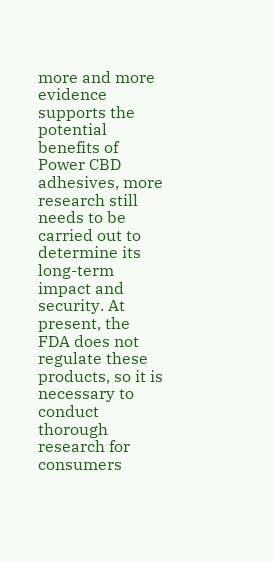more and more evidence supports the potential benefits of Power CBD adhesives, more research still needs to be carried out to determine its long-term impact and security. At present, the FDA does not regulate these products, so it is necessary to conduct thorough research for consumers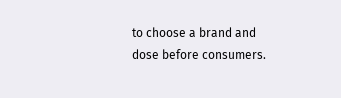to choose a brand and dose before consumers.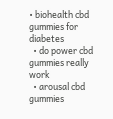• biohealth cbd gummies for diabetes
  • do power cbd gummies really work
  • arousal cbd gummies